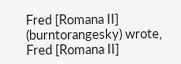Fred [Romana II] (burntorangesky) wrote,
Fred [Romana II]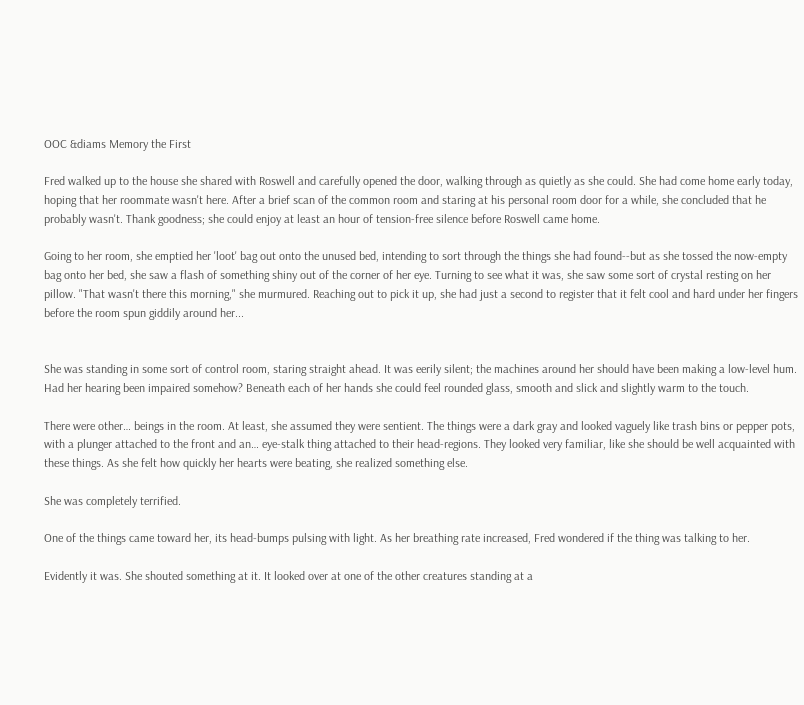OOC &diams Memory the First

Fred walked up to the house she shared with Roswell and carefully opened the door, walking through as quietly as she could. She had come home early today, hoping that her roommate wasn't here. After a brief scan of the common room and staring at his personal room door for a while, she concluded that he probably wasn't. Thank goodness; she could enjoy at least an hour of tension-free silence before Roswell came home.

Going to her room, she emptied her 'loot' bag out onto the unused bed, intending to sort through the things she had found--but as she tossed the now-empty bag onto her bed, she saw a flash of something shiny out of the corner of her eye. Turning to see what it was, she saw some sort of crystal resting on her pillow. "That wasn't there this morning," she murmured. Reaching out to pick it up, she had just a second to register that it felt cool and hard under her fingers before the room spun giddily around her...


She was standing in some sort of control room, staring straight ahead. It was eerily silent; the machines around her should have been making a low-level hum. Had her hearing been impaired somehow? Beneath each of her hands she could feel rounded glass, smooth and slick and slightly warm to the touch.

There were other… beings in the room. At least, she assumed they were sentient. The things were a dark gray and looked vaguely like trash bins or pepper pots, with a plunger attached to the front and an… eye-stalk thing attached to their head-regions. They looked very familiar, like she should be well acquainted with these things. As she felt how quickly her hearts were beating, she realized something else.

She was completely terrified.

One of the things came toward her, its head-bumps pulsing with light. As her breathing rate increased, Fred wondered if the thing was talking to her.

Evidently it was. She shouted something at it. It looked over at one of the other creatures standing at a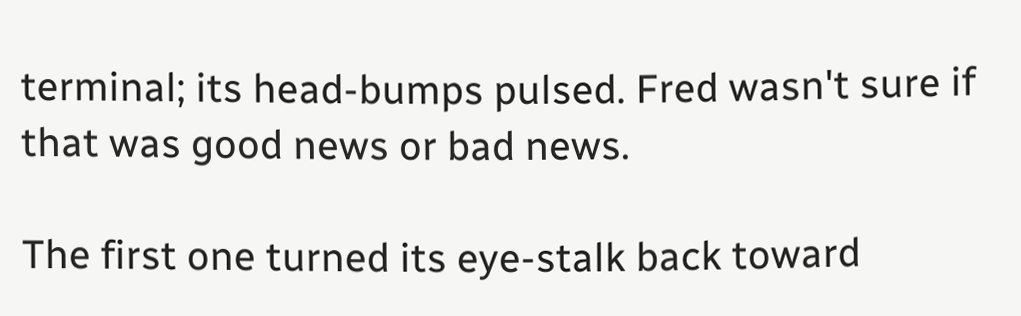terminal; its head-bumps pulsed. Fred wasn't sure if that was good news or bad news.

The first one turned its eye-stalk back toward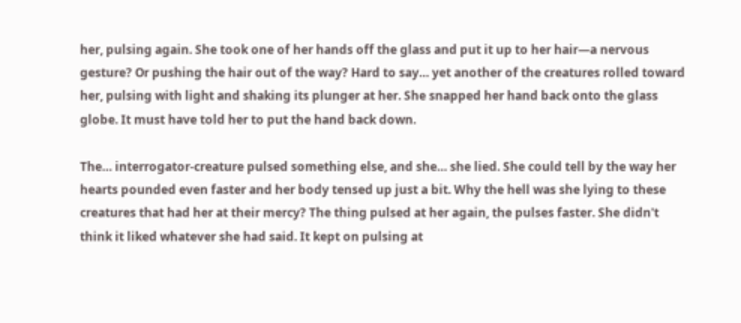her, pulsing again. She took one of her hands off the glass and put it up to her hair—a nervous gesture? Or pushing the hair out of the way? Hard to say… yet another of the creatures rolled toward her, pulsing with light and shaking its plunger at her. She snapped her hand back onto the glass globe. It must have told her to put the hand back down.

The… interrogator-creature pulsed something else, and she… she lied. She could tell by the way her hearts pounded even faster and her body tensed up just a bit. Why the hell was she lying to these creatures that had her at their mercy? The thing pulsed at her again, the pulses faster. She didn't think it liked whatever she had said. It kept on pulsing at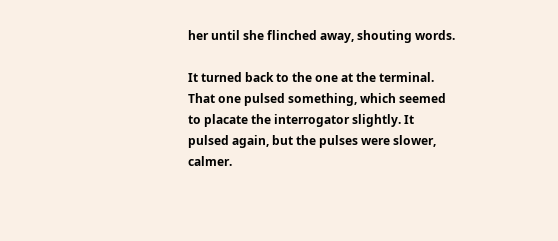her until she flinched away, shouting words.

It turned back to the one at the terminal. That one pulsed something, which seemed to placate the interrogator slightly. It pulsed again, but the pulses were slower, calmer.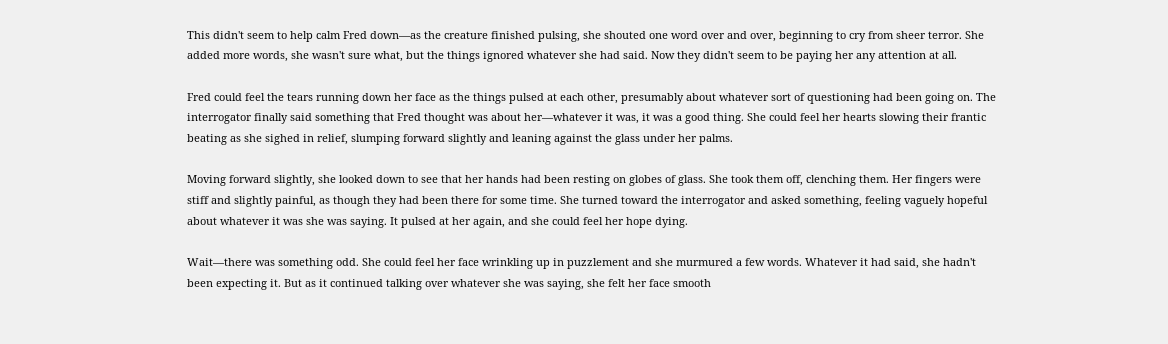This didn't seem to help calm Fred down—as the creature finished pulsing, she shouted one word over and over, beginning to cry from sheer terror. She added more words, she wasn't sure what, but the things ignored whatever she had said. Now they didn't seem to be paying her any attention at all.

Fred could feel the tears running down her face as the things pulsed at each other, presumably about whatever sort of questioning had been going on. The interrogator finally said something that Fred thought was about her—whatever it was, it was a good thing. She could feel her hearts slowing their frantic beating as she sighed in relief, slumping forward slightly and leaning against the glass under her palms.

Moving forward slightly, she looked down to see that her hands had been resting on globes of glass. She took them off, clenching them. Her fingers were stiff and slightly painful, as though they had been there for some time. She turned toward the interrogator and asked something, feeling vaguely hopeful about whatever it was she was saying. It pulsed at her again, and she could feel her hope dying.

Wait—there was something odd. She could feel her face wrinkling up in puzzlement and she murmured a few words. Whatever it had said, she hadn't been expecting it. But as it continued talking over whatever she was saying, she felt her face smooth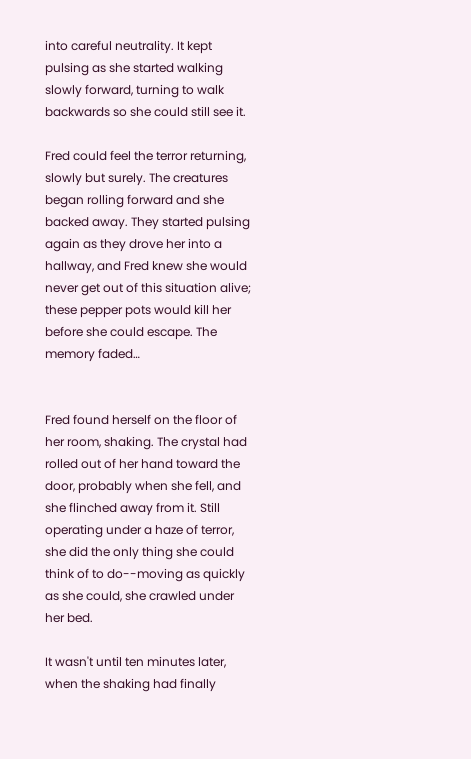into careful neutrality. It kept pulsing as she started walking slowly forward, turning to walk backwards so she could still see it.

Fred could feel the terror returning, slowly but surely. The creatures began rolling forward and she backed away. They started pulsing again as they drove her into a hallway, and Fred knew she would never get out of this situation alive; these pepper pots would kill her before she could escape. The memory faded…


Fred found herself on the floor of her room, shaking. The crystal had rolled out of her hand toward the door, probably when she fell, and she flinched away from it. Still operating under a haze of terror, she did the only thing she could think of to do--moving as quickly as she could, she crawled under her bed.

It wasn't until ten minutes later, when the shaking had finally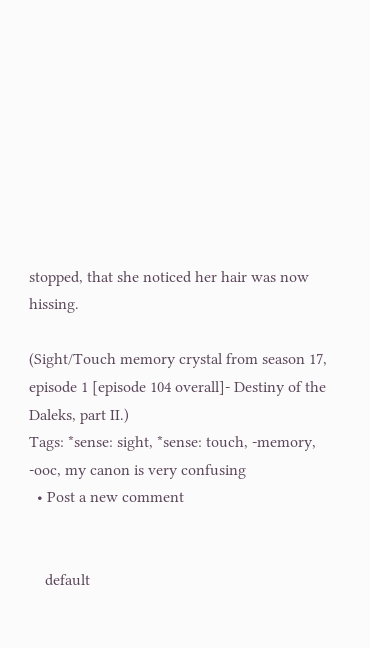stopped, that she noticed her hair was now hissing.

(Sight/Touch memory crystal from season 17, episode 1 [episode 104 overall]- Destiny of the Daleks, part II.)
Tags: *sense: sight, *sense: touch, -memory, -ooc, my canon is very confusing
  • Post a new comment


    default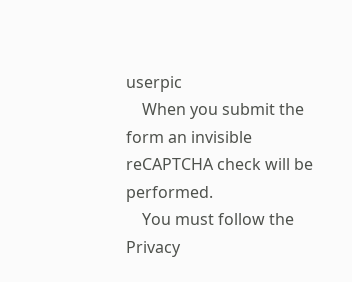userpic
    When you submit the form an invisible reCAPTCHA check will be performed.
    You must follow the Privacy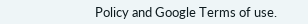Policy and Google Terms of use.